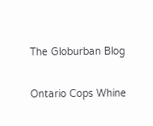The Globurban Blog

Ontario Cops Whine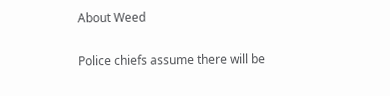About Weed


Police chiefs assume there will be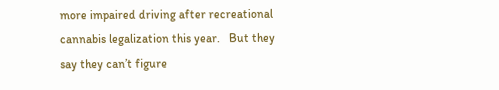more impaired driving after recreational cannabis legalization this year.   But they say they can’t figure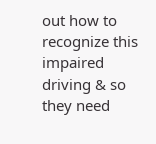out how to recognize this impaired driving & so they need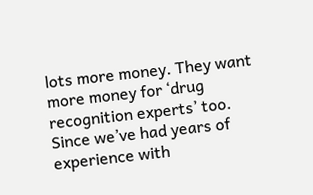lots more money. They want more money for ‘drug recognition experts’ too. Since we’ve had years of experience with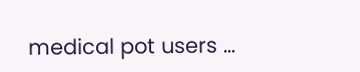medical pot users …